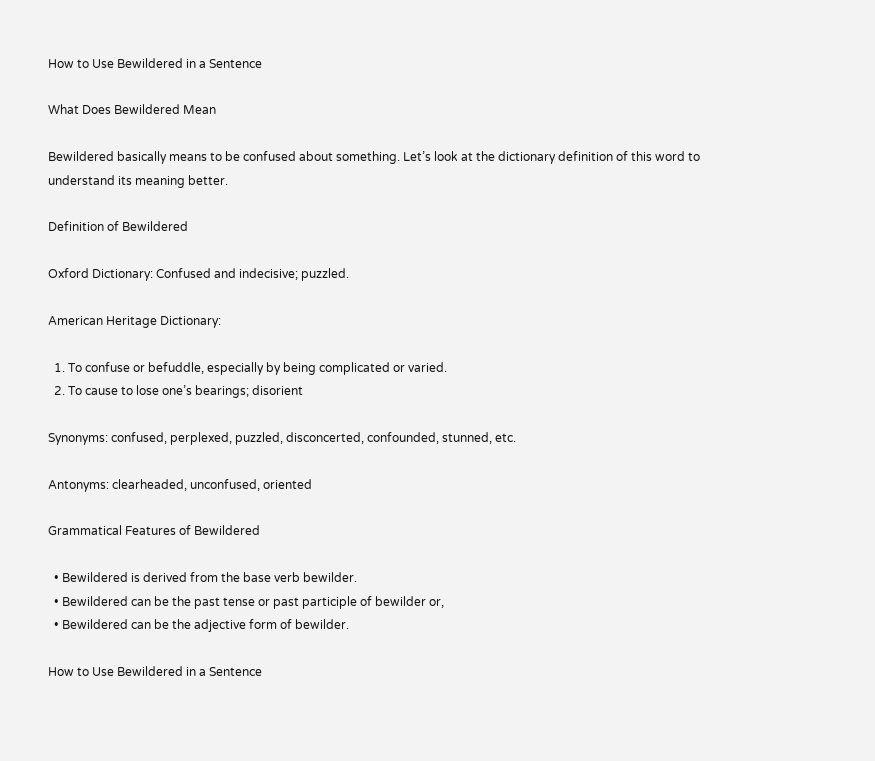How to Use Bewildered in a Sentence

What Does Bewildered Mean

Bewildered basically means to be confused about something. Let’s look at the dictionary definition of this word to understand its meaning better.

Definition of Bewildered

Oxford Dictionary: Confused and indecisive; puzzled.

American Heritage Dictionary:

  1. To confuse or befuddle, especially by being complicated or varied.
  2. To cause to lose one’s bearings; disorient

Synonyms: confused, perplexed, puzzled, disconcerted, confounded, stunned, etc.

Antonyms: clearheaded, unconfused, oriented

Grammatical Features of Bewildered

  • Bewildered is derived from the base verb bewilder.
  • Bewildered can be the past tense or past participle of bewilder or,
  • Bewildered can be the adjective form of bewilder.

How to Use Bewildered in a Sentence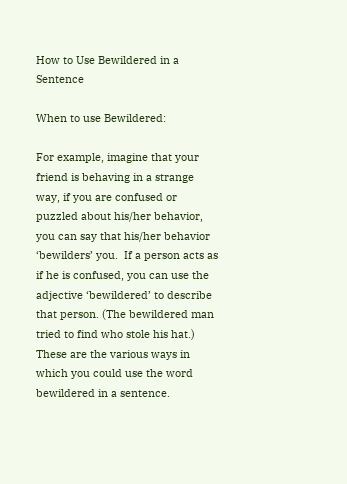How to Use Bewildered in a Sentence

When to use Bewildered:

For example, imagine that your friend is behaving in a strange way, if you are confused or puzzled about his/her behavior, you can say that his/her behavior ‘bewilders’ you.  If a person acts as if he is confused, you can use the adjective ‘bewildered’ to describe that person. (The bewildered man tried to find who stole his hat.)  These are the various ways in which you could use the word bewildered in a sentence.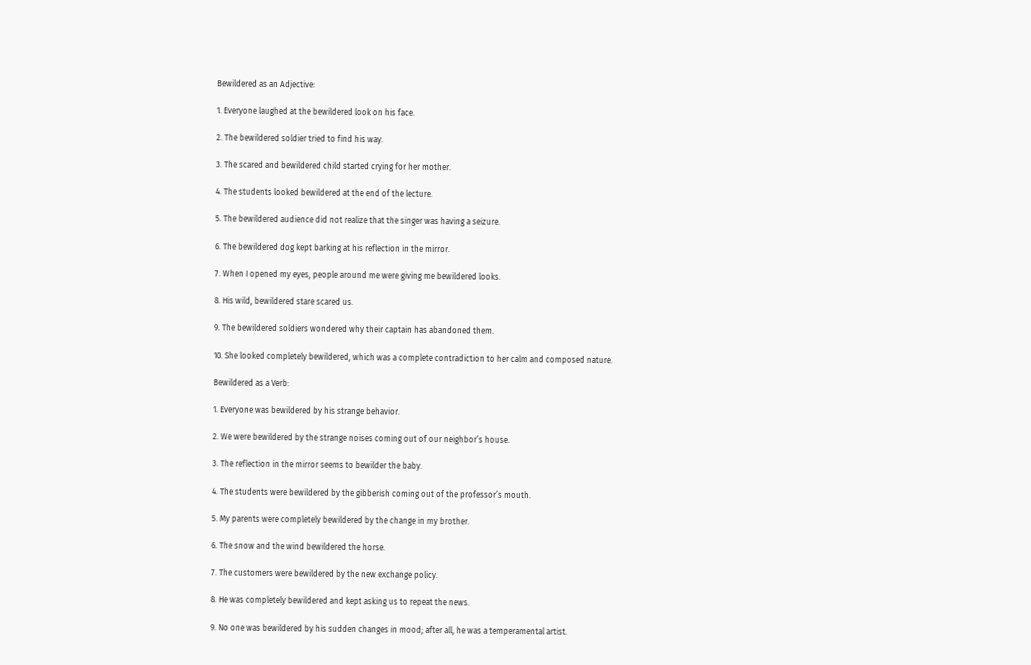Bewildered as an Adjective:

1. Everyone laughed at the bewildered look on his face.

2. The bewildered soldier tried to find his way.

3. The scared and bewildered child started crying for her mother.

4. The students looked bewildered at the end of the lecture.

5. The bewildered audience did not realize that the singer was having a seizure.

6. The bewildered dog kept barking at his reflection in the mirror.

7. When I opened my eyes, people around me were giving me bewildered looks.

8. His wild, bewildered stare scared us.

9. The bewildered soldiers wondered why their captain has abandoned them.

10. She looked completely bewildered, which was a complete contradiction to her calm and composed nature.

Bewildered as a Verb:

1. Everyone was bewildered by his strange behavior.

2. We were bewildered by the strange noises coming out of our neighbor’s house.

3. The reflection in the mirror seems to bewilder the baby.

4. The students were bewildered by the gibberish coming out of the professor’s mouth.

5. My parents were completely bewildered by the change in my brother.

6. The snow and the wind bewildered the horse.

7. The customers were bewildered by the new exchange policy.

8. He was completely bewildered and kept asking us to repeat the news.

9. No one was bewildered by his sudden changes in mood; after all, he was a temperamental artist.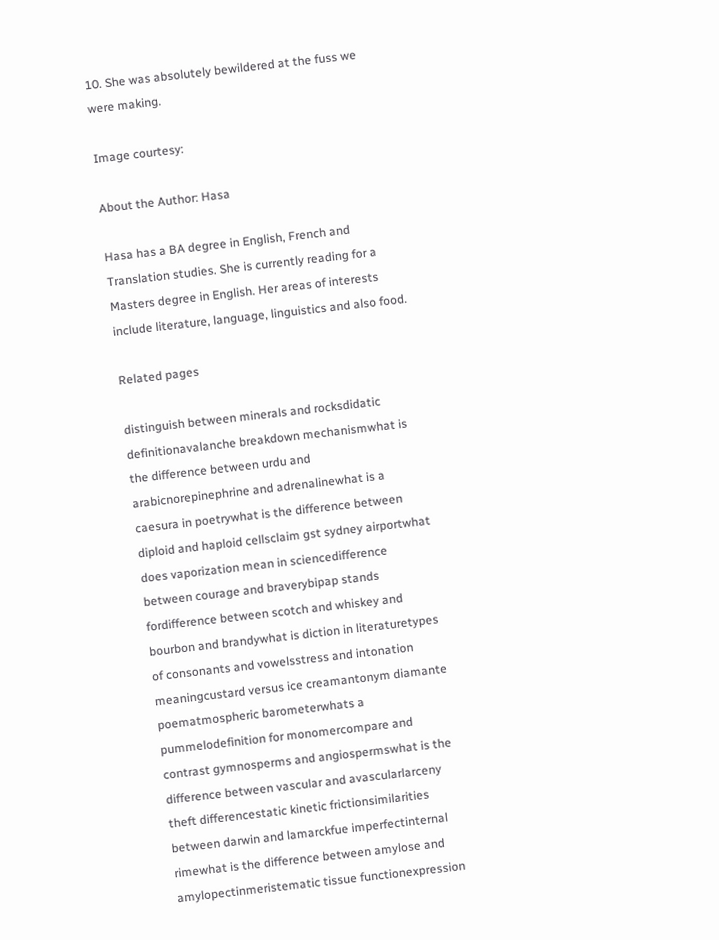10. She was absolutely bewildered at the fuss we were making.

Image courtesy:

About the Author: Hasa

Hasa has a BA degree in English, French and Translation studies. She is currently reading for a Masters degree in English. Her areas of interests include literature, language, linguistics and also food.

Related pages

distinguish between minerals and rocksdidatic definitionavalanche breakdown mechanismwhat is the difference between urdu and arabicnorepinephrine and adrenalinewhat is a caesura in poetrywhat is the difference between diploid and haploid cellsclaim gst sydney airportwhat does vaporization mean in sciencedifference between courage and braverybipap stands fordifference between scotch and whiskey and bourbon and brandywhat is diction in literaturetypes of consonants and vowelsstress and intonation meaningcustard versus ice creamantonym diamante poematmospheric barometerwhats a pummelodefinition for monomercompare and contrast gymnosperms and angiospermswhat is the difference between vascular and avascularlarceny theft differencestatic kinetic frictionsimilarities between darwin and lamarckfue imperfectinternal rimewhat is the difference between amylose and amylopectinmeristematic tissue functionexpression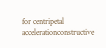for centripetal accelerationconstructive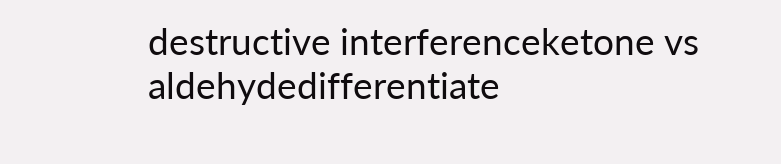destructive interferenceketone vs aldehydedifferentiate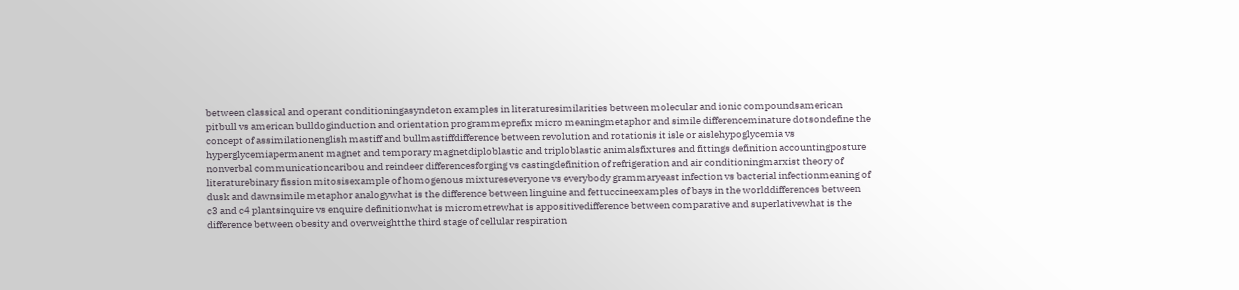between classical and operant conditioningasyndeton examples in literaturesimilarities between molecular and ionic compoundsamerican pitbull vs american bulldoginduction and orientation programmeprefix micro meaningmetaphor and simile differenceminature dotsondefine the concept of assimilationenglish mastiff and bullmastiffdifference between revolution and rotationis it isle or aislehypoglycemia vs hyperglycemiapermanent magnet and temporary magnetdiploblastic and triploblastic animalsfixtures and fittings definition accountingposture nonverbal communicationcaribou and reindeer differencesforging vs castingdefinition of refrigeration and air conditioningmarxist theory of literaturebinary fission mitosisexample of homogenous mixtureseveryone vs everybody grammaryeast infection vs bacterial infectionmeaning of dusk and dawnsimile metaphor analogywhat is the difference between linguine and fettuccineexamples of bays in the worlddifferences between c3 and c4 plantsinquire vs enquire definitionwhat is micrometrewhat is appositivedifference between comparative and superlativewhat is the difference between obesity and overweightthe third stage of cellular respiration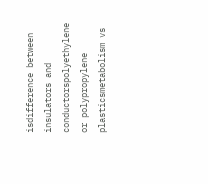isdifference between insulators and conductorspolyethylene or polypropylene plasticsmetabolism vs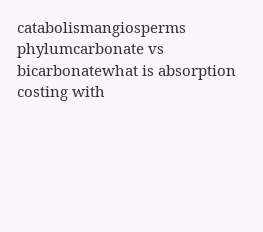catabolismangiosperms phylumcarbonate vs bicarbonatewhat is absorption costing with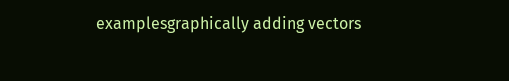examplesgraphically adding vectors